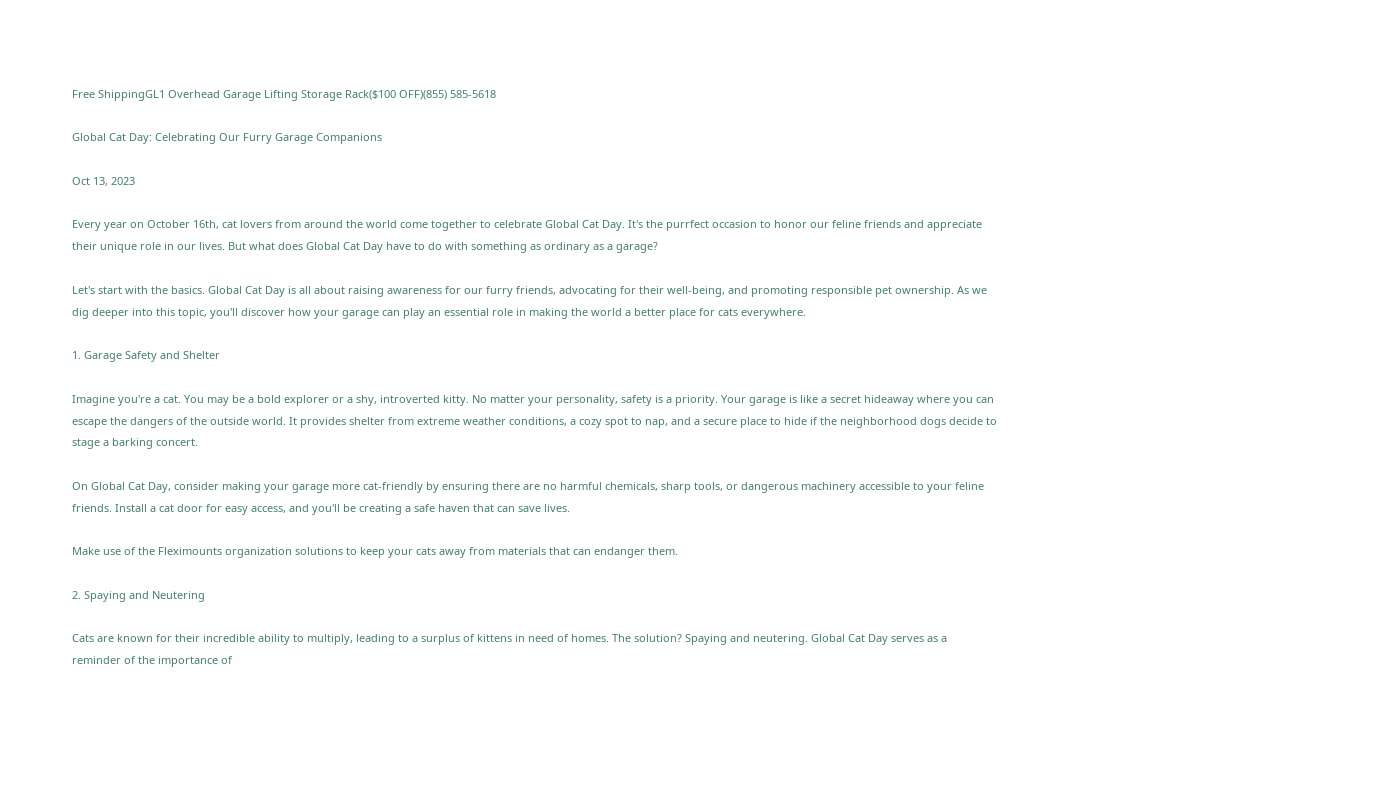Free ShippingGL1 Overhead Garage Lifting Storage Rack($100 OFF)(855) 585-5618

Global Cat Day: Celebrating Our Furry Garage Companions

Oct 13, 2023

Every year on October 16th, cat lovers from around the world come together to celebrate Global Cat Day. It's the purrfect occasion to honor our feline friends and appreciate their unique role in our lives. But what does Global Cat Day have to do with something as ordinary as a garage?

Let's start with the basics. Global Cat Day is all about raising awareness for our furry friends, advocating for their well-being, and promoting responsible pet ownership. As we dig deeper into this topic, you'll discover how your garage can play an essential role in making the world a better place for cats everywhere.

1. Garage Safety and Shelter

Imagine you're a cat. You may be a bold explorer or a shy, introverted kitty. No matter your personality, safety is a priority. Your garage is like a secret hideaway where you can escape the dangers of the outside world. It provides shelter from extreme weather conditions, a cozy spot to nap, and a secure place to hide if the neighborhood dogs decide to stage a barking concert.

On Global Cat Day, consider making your garage more cat-friendly by ensuring there are no harmful chemicals, sharp tools, or dangerous machinery accessible to your feline friends. Install a cat door for easy access, and you'll be creating a safe haven that can save lives.

Make use of the Fleximounts organization solutions to keep your cats away from materials that can endanger them.

2. Spaying and Neutering

Cats are known for their incredible ability to multiply, leading to a surplus of kittens in need of homes. The solution? Spaying and neutering. Global Cat Day serves as a reminder of the importance of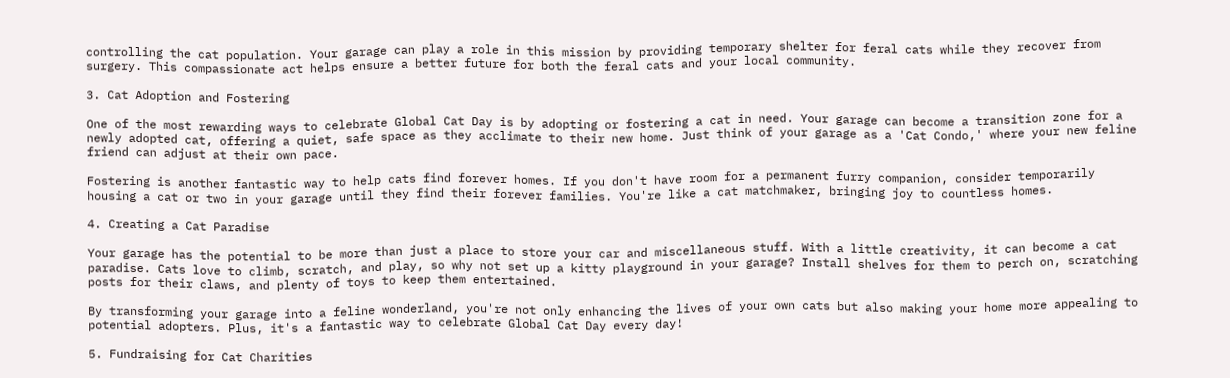controlling the cat population. Your garage can play a role in this mission by providing temporary shelter for feral cats while they recover from surgery. This compassionate act helps ensure a better future for both the feral cats and your local community.

3. Cat Adoption and Fostering

One of the most rewarding ways to celebrate Global Cat Day is by adopting or fostering a cat in need. Your garage can become a transition zone for a newly adopted cat, offering a quiet, safe space as they acclimate to their new home. Just think of your garage as a 'Cat Condo,' where your new feline friend can adjust at their own pace.

Fostering is another fantastic way to help cats find forever homes. If you don't have room for a permanent furry companion, consider temporarily housing a cat or two in your garage until they find their forever families. You're like a cat matchmaker, bringing joy to countless homes.

4. Creating a Cat Paradise

Your garage has the potential to be more than just a place to store your car and miscellaneous stuff. With a little creativity, it can become a cat paradise. Cats love to climb, scratch, and play, so why not set up a kitty playground in your garage? Install shelves for them to perch on, scratching posts for their claws, and plenty of toys to keep them entertained.

By transforming your garage into a feline wonderland, you're not only enhancing the lives of your own cats but also making your home more appealing to potential adopters. Plus, it's a fantastic way to celebrate Global Cat Day every day!

5. Fundraising for Cat Charities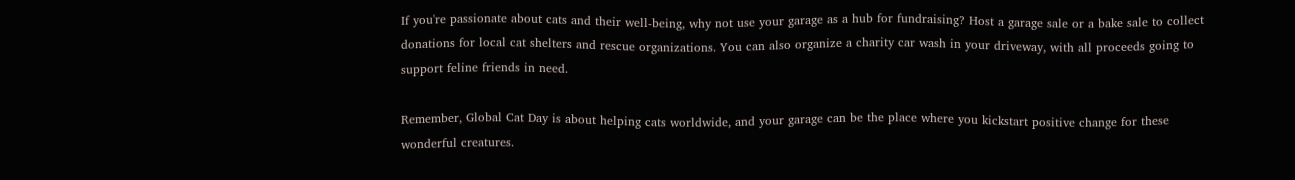If you're passionate about cats and their well-being, why not use your garage as a hub for fundraising? Host a garage sale or a bake sale to collect donations for local cat shelters and rescue organizations. You can also organize a charity car wash in your driveway, with all proceeds going to support feline friends in need.

Remember, Global Cat Day is about helping cats worldwide, and your garage can be the place where you kickstart positive change for these wonderful creatures.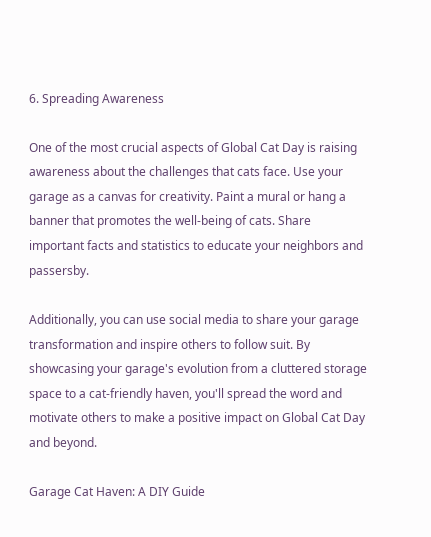6. Spreading Awareness

One of the most crucial aspects of Global Cat Day is raising awareness about the challenges that cats face. Use your garage as a canvas for creativity. Paint a mural or hang a banner that promotes the well-being of cats. Share important facts and statistics to educate your neighbors and passersby.

Additionally, you can use social media to share your garage transformation and inspire others to follow suit. By showcasing your garage's evolution from a cluttered storage space to a cat-friendly haven, you'll spread the word and motivate others to make a positive impact on Global Cat Day and beyond.

Garage Cat Haven: A DIY Guide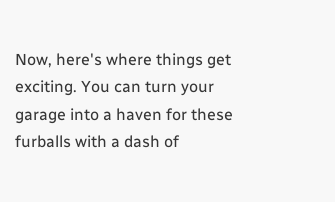Now, here's where things get exciting. You can turn your garage into a haven for these furballs with a dash of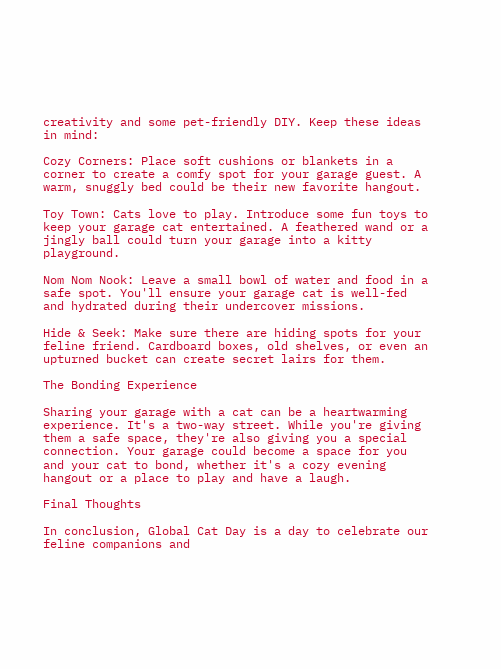creativity and some pet-friendly DIY. Keep these ideas in mind:

Cozy Corners: Place soft cushions or blankets in a corner to create a comfy spot for your garage guest. A warm, snuggly bed could be their new favorite hangout.

Toy Town: Cats love to play. Introduce some fun toys to keep your garage cat entertained. A feathered wand or a jingly ball could turn your garage into a kitty playground.

Nom Nom Nook: Leave a small bowl of water and food in a safe spot. You'll ensure your garage cat is well-fed and hydrated during their undercover missions.

Hide & Seek: Make sure there are hiding spots for your feline friend. Cardboard boxes, old shelves, or even an upturned bucket can create secret lairs for them.

The Bonding Experience

Sharing your garage with a cat can be a heartwarming experience. It's a two-way street. While you're giving them a safe space, they're also giving you a special connection. Your garage could become a space for you and your cat to bond, whether it's a cozy evening hangout or a place to play and have a laugh.

Final Thoughts

In conclusion, Global Cat Day is a day to celebrate our feline companions and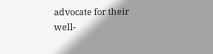advocate for their well-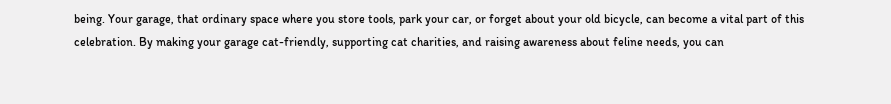being. Your garage, that ordinary space where you store tools, park your car, or forget about your old bicycle, can become a vital part of this celebration. By making your garage cat-friendly, supporting cat charities, and raising awareness about feline needs, you can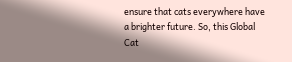ensure that cats everywhere have a brighter future. So, this Global Cat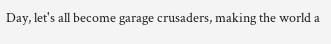Day, let's all become garage crusaders, making the world a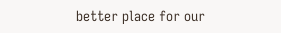better place for our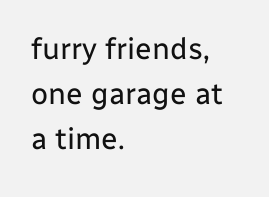furry friends, one garage at a time.